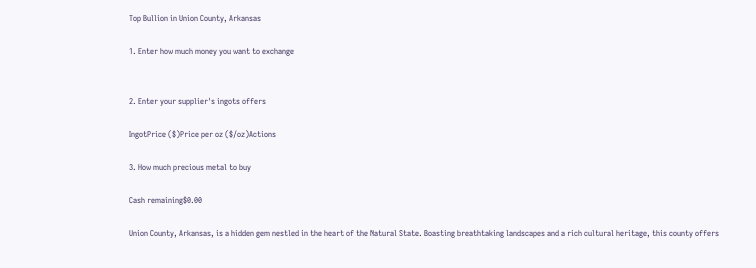Top Bullion in Union County, Arkansas

1. Enter how much money you want to exchange


2. Enter your supplier's ingots offers

IngotPrice ($)Price per oz ($/oz)Actions

3. How much precious metal to buy

Cash remaining$0.00

Union County, Arkansas, is a hidden gem nestled in the heart of the Natural State. Boasting breathtaking landscapes and a rich cultural heritage, this county offers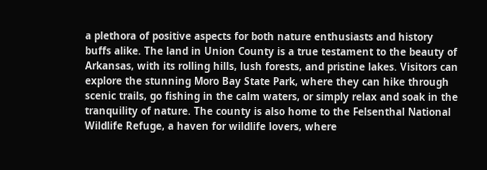a plethora of positive aspects for both nature enthusiasts and history buffs alike. The land in Union County is a true testament to the beauty of Arkansas, with its rolling hills, lush forests, and pristine lakes. Visitors can explore the stunning Moro Bay State Park, where they can hike through scenic trails, go fishing in the calm waters, or simply relax and soak in the tranquility of nature. The county is also home to the Felsenthal National Wildlife Refuge, a haven for wildlife lovers, where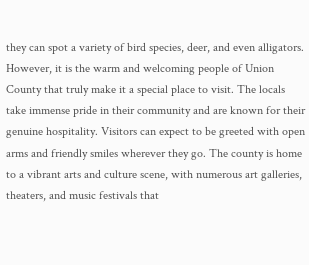they can spot a variety of bird species, deer, and even alligators. However, it is the warm and welcoming people of Union County that truly make it a special place to visit. The locals take immense pride in their community and are known for their genuine hospitality. Visitors can expect to be greeted with open arms and friendly smiles wherever they go. The county is home to a vibrant arts and culture scene, with numerous art galleries, theaters, and music festivals that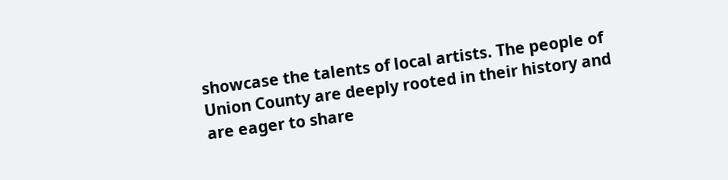showcase the talents of local artists. The people of Union County are deeply rooted in their history and are eager to share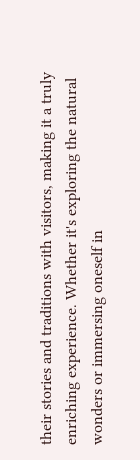their stories and traditions with visitors, making it a truly enriching experience. Whether it's exploring the natural wonders or immersing oneself in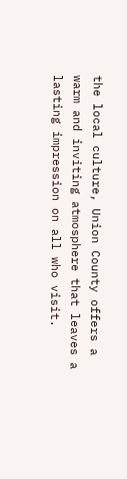the local culture, Union County offers a warm and inviting atmosphere that leaves a lasting impression on all who visit.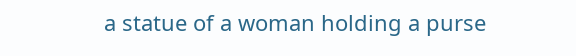a statue of a woman holding a purse